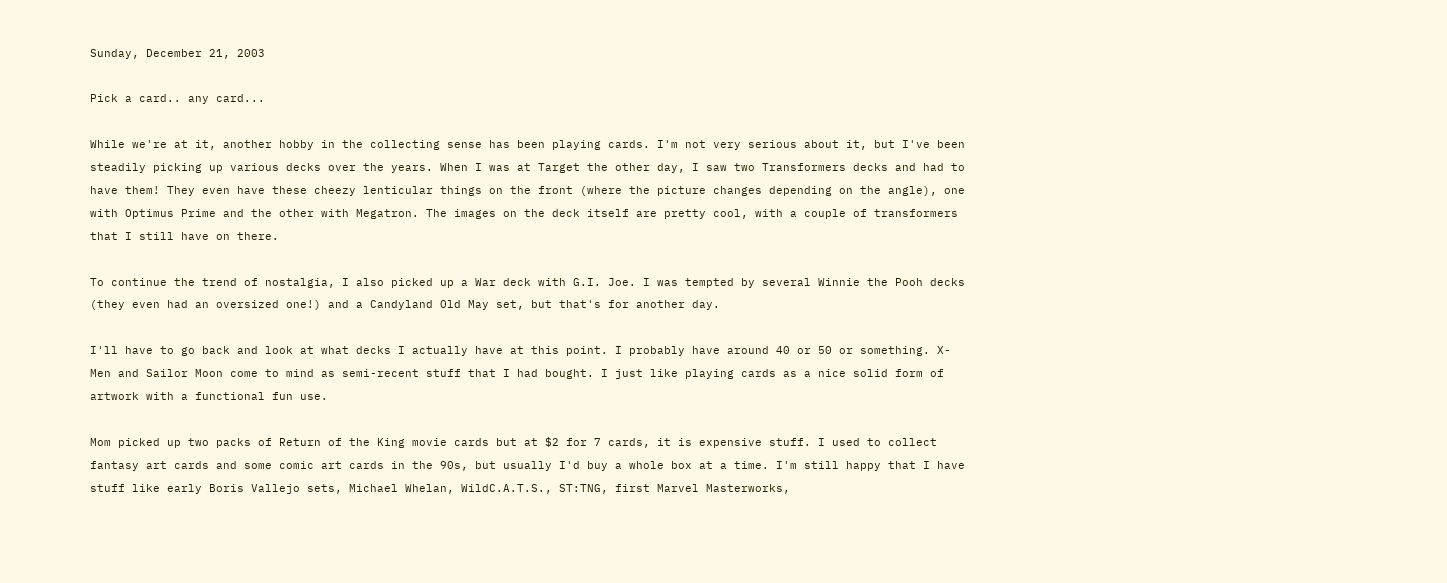Sunday, December 21, 2003

Pick a card.. any card...

While we're at it, another hobby in the collecting sense has been playing cards. I'm not very serious about it, but I've been steadily picking up various decks over the years. When I was at Target the other day, I saw two Transformers decks and had to have them! They even have these cheezy lenticular things on the front (where the picture changes depending on the angle), one with Optimus Prime and the other with Megatron. The images on the deck itself are pretty cool, with a couple of transformers that I still have on there.

To continue the trend of nostalgia, I also picked up a War deck with G.I. Joe. I was tempted by several Winnie the Pooh decks (they even had an oversized one!) and a Candyland Old May set, but that's for another day.

I'll have to go back and look at what decks I actually have at this point. I probably have around 40 or 50 or something. X-Men and Sailor Moon come to mind as semi-recent stuff that I had bought. I just like playing cards as a nice solid form of artwork with a functional fun use.

Mom picked up two packs of Return of the King movie cards but at $2 for 7 cards, it is expensive stuff. I used to collect fantasy art cards and some comic art cards in the 90s, but usually I'd buy a whole box at a time. I'm still happy that I have stuff like early Boris Vallejo sets, Michael Whelan, WildC.A.T.S., ST:TNG, first Marvel Masterworks,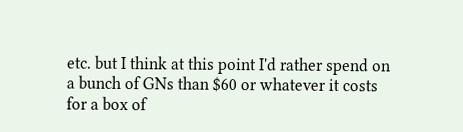etc. but I think at this point I'd rather spend on a bunch of GNs than $60 or whatever it costs for a box of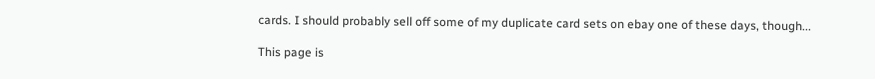cards. I should probably sell off some of my duplicate card sets on ebay one of these days, though...

This page is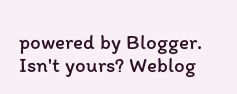powered by Blogger. Isn't yours? Weblog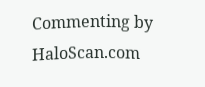Commenting by HaloScan.com